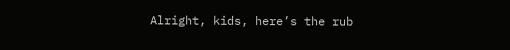Alright, kids, here’s the rub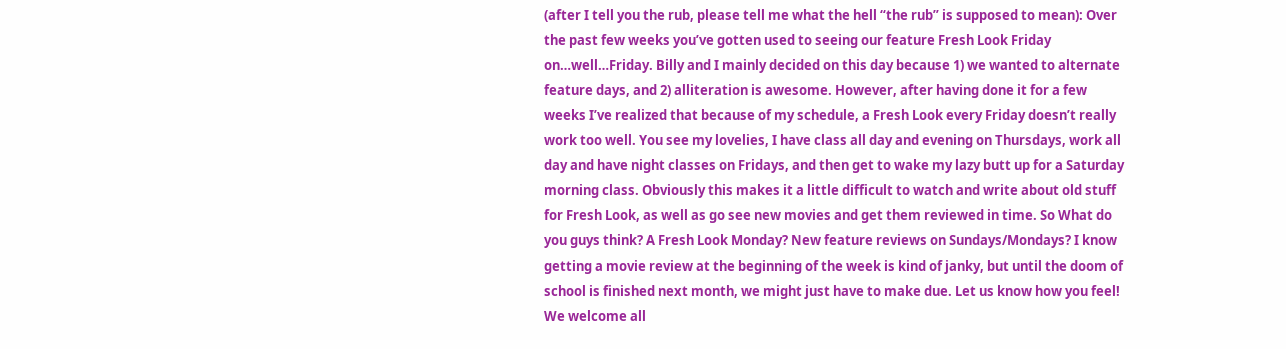(after I tell you the rub, please tell me what the hell “the rub” is supposed to mean): Over the past few weeks you’ve gotten used to seeing our feature Fresh Look Friday on…well…Friday. Billy and I mainly decided on this day because 1) we wanted to alternate feature days, and 2) alliteration is awesome. However, after having done it for a few weeks I’ve realized that because of my schedule, a Fresh Look every Friday doesn’t really work too well. You see my lovelies, I have class all day and evening on Thursdays, work all day and have night classes on Fridays, and then get to wake my lazy butt up for a Saturday morning class. Obviously this makes it a little difficult to watch and write about old stuff for Fresh Look, as well as go see new movies and get them reviewed in time. So What do you guys think? A Fresh Look Monday? New feature reviews on Sundays/Mondays? I know getting a movie review at the beginning of the week is kind of janky, but until the doom of school is finished next month, we might just have to make due. Let us know how you feel! We welcome all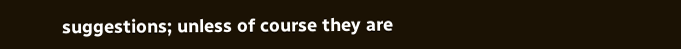suggestions; unless of course they are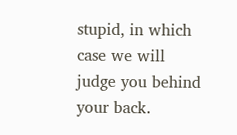stupid, in which case we will judge you behind your back.